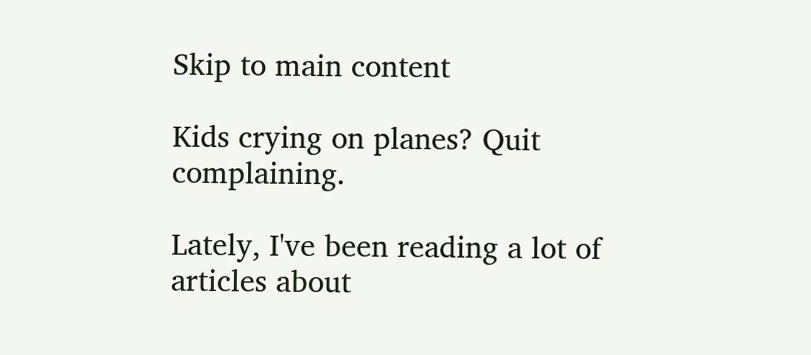Skip to main content

Kids crying on planes? Quit complaining.

Lately, I've been reading a lot of articles about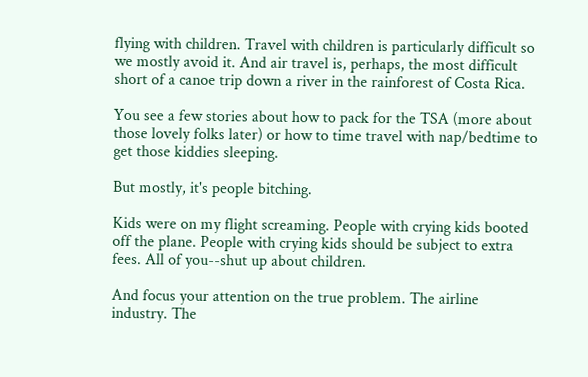flying with children. Travel with children is particularly difficult so we mostly avoid it. And air travel is, perhaps, the most difficult short of a canoe trip down a river in the rainforest of Costa Rica.

You see a few stories about how to pack for the TSA (more about those lovely folks later) or how to time travel with nap/bedtime to get those kiddies sleeping.

But mostly, it's people bitching.

Kids were on my flight screaming. People with crying kids booted off the plane. People with crying kids should be subject to extra fees. All of you--shut up about children.

And focus your attention on the true problem. The airline industry. The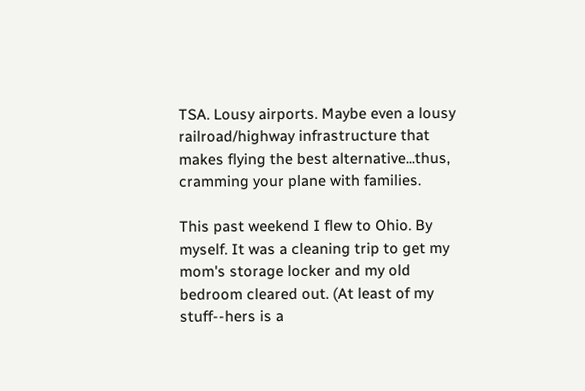TSA. Lousy airports. Maybe even a lousy railroad/highway infrastructure that makes flying the best alternative...thus, cramming your plane with families.

This past weekend I flew to Ohio. By myself. It was a cleaning trip to get my mom's storage locker and my old bedroom cleared out. (At least of my stuff--hers is a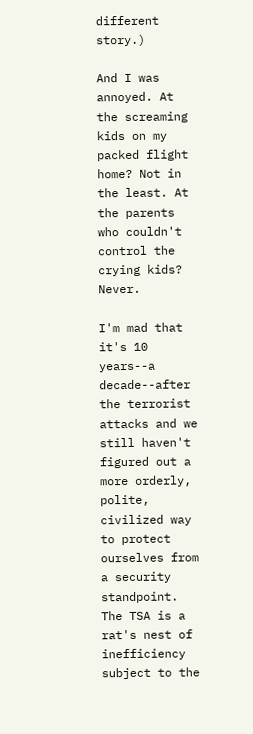different story.)

And I was annoyed. At the screaming kids on my packed flight home? Not in the least. At the parents who couldn't control the crying kids? Never.

I'm mad that it's 10 years--a decade--after the terrorist attacks and we still haven't figured out a more orderly, polite, civilized way to protect ourselves from a security standpoint. The TSA is a rat's nest of inefficiency subject to the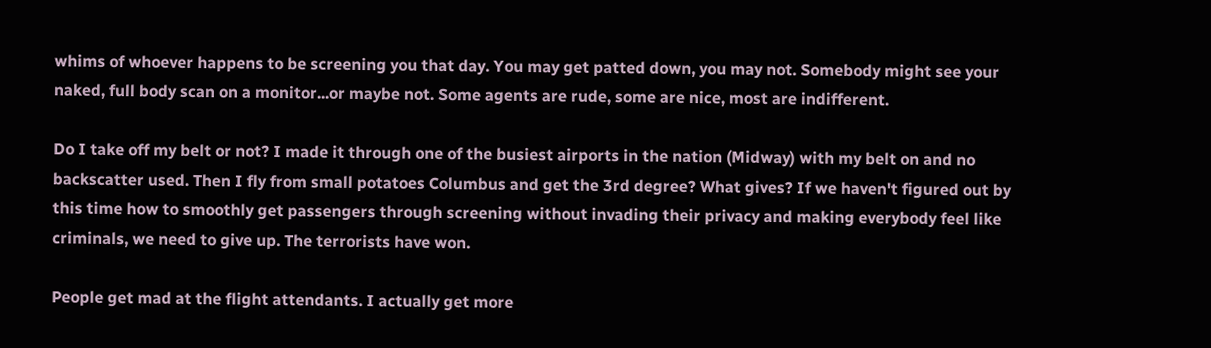whims of whoever happens to be screening you that day. You may get patted down, you may not. Somebody might see your naked, full body scan on a monitor...or maybe not. Some agents are rude, some are nice, most are indifferent.

Do I take off my belt or not? I made it through one of the busiest airports in the nation (Midway) with my belt on and no backscatter used. Then I fly from small potatoes Columbus and get the 3rd degree? What gives? If we haven't figured out by this time how to smoothly get passengers through screening without invading their privacy and making everybody feel like criminals, we need to give up. The terrorists have won.

People get mad at the flight attendants. I actually get more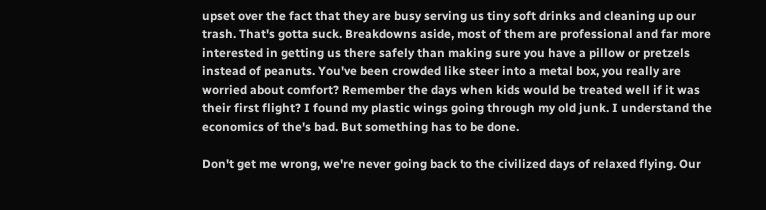upset over the fact that they are busy serving us tiny soft drinks and cleaning up our trash. That's gotta suck. Breakdowns aside, most of them are professional and far more interested in getting us there safely than making sure you have a pillow or pretzels instead of peanuts. You've been crowded like steer into a metal box, you really are worried about comfort? Remember the days when kids would be treated well if it was their first flight? I found my plastic wings going through my old junk. I understand the economics of the's bad. But something has to be done.

Don't get me wrong, we're never going back to the civilized days of relaxed flying. Our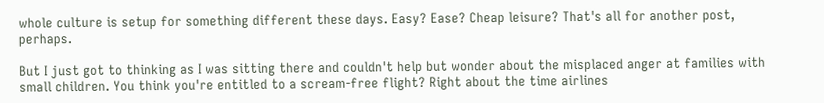whole culture is setup for something different these days. Easy? Ease? Cheap leisure? That's all for another post, perhaps.

But I just got to thinking as I was sitting there and couldn't help but wonder about the misplaced anger at families with small children. You think you're entitled to a scream-free flight? Right about the time airlines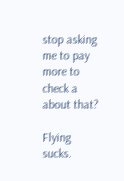stop asking me to pay more to check a about that?

Flying sucks.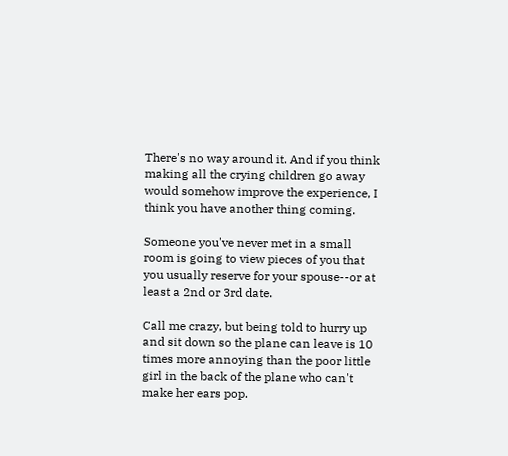There's no way around it. And if you think making all the crying children go away would somehow improve the experience, I think you have another thing coming.

Someone you've never met in a small room is going to view pieces of you that you usually reserve for your spouse--or at least a 2nd or 3rd date.

Call me crazy, but being told to hurry up and sit down so the plane can leave is 10 times more annoying than the poor little girl in the back of the plane who can't make her ears pop.